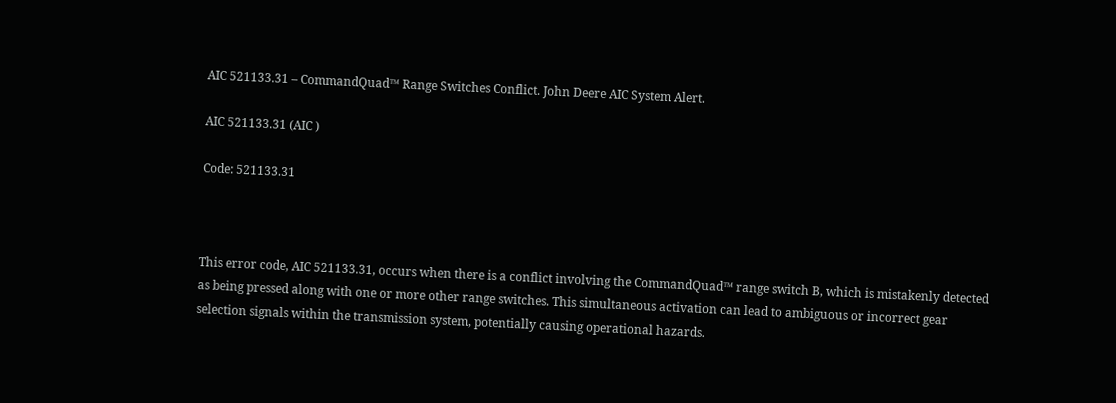AIC 521133.31 – CommandQuad™ Range Switches Conflict. John Deere AIC System Alert.

AIC 521133.31 (AIC )

Code: 521133.31



This error code, AIC 521133.31, occurs when there is a conflict involving the CommandQuad™ range switch B, which is mistakenly detected as being pressed along with one or more other range switches. This simultaneous activation can lead to ambiguous or incorrect gear selection signals within the transmission system, potentially causing operational hazards.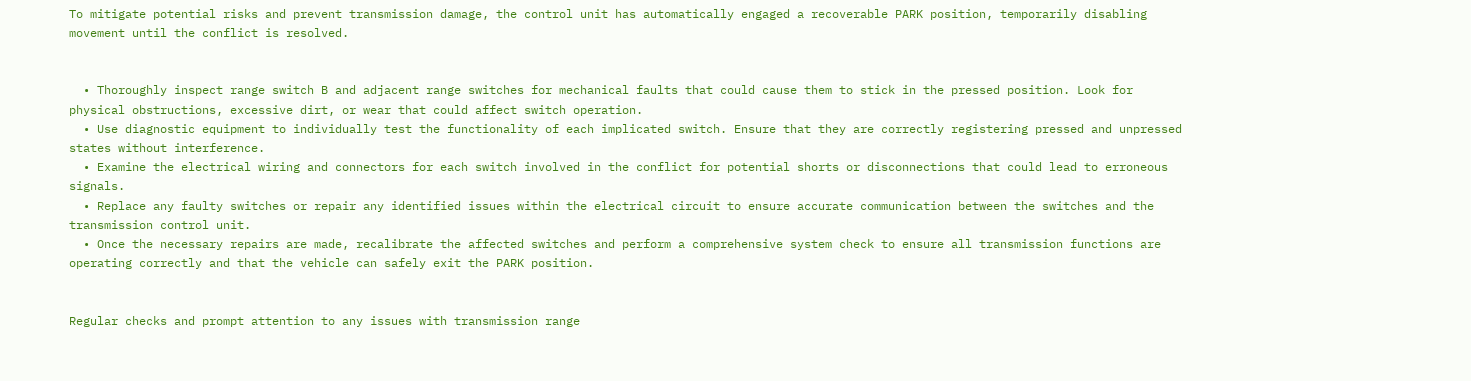To mitigate potential risks and prevent transmission damage, the control unit has automatically engaged a recoverable PARK position, temporarily disabling movement until the conflict is resolved.


  • Thoroughly inspect range switch B and adjacent range switches for mechanical faults that could cause them to stick in the pressed position. Look for physical obstructions, excessive dirt, or wear that could affect switch operation.
  • Use diagnostic equipment to individually test the functionality of each implicated switch. Ensure that they are correctly registering pressed and unpressed states without interference.
  • Examine the electrical wiring and connectors for each switch involved in the conflict for potential shorts or disconnections that could lead to erroneous signals.
  • Replace any faulty switches or repair any identified issues within the electrical circuit to ensure accurate communication between the switches and the transmission control unit.
  • Once the necessary repairs are made, recalibrate the affected switches and perform a comprehensive system check to ensure all transmission functions are operating correctly and that the vehicle can safely exit the PARK position.


Regular checks and prompt attention to any issues with transmission range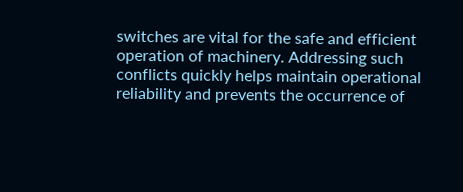switches are vital for the safe and efficient operation of machinery. Addressing such conflicts quickly helps maintain operational reliability and prevents the occurrence of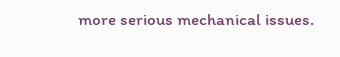more serious mechanical issues.